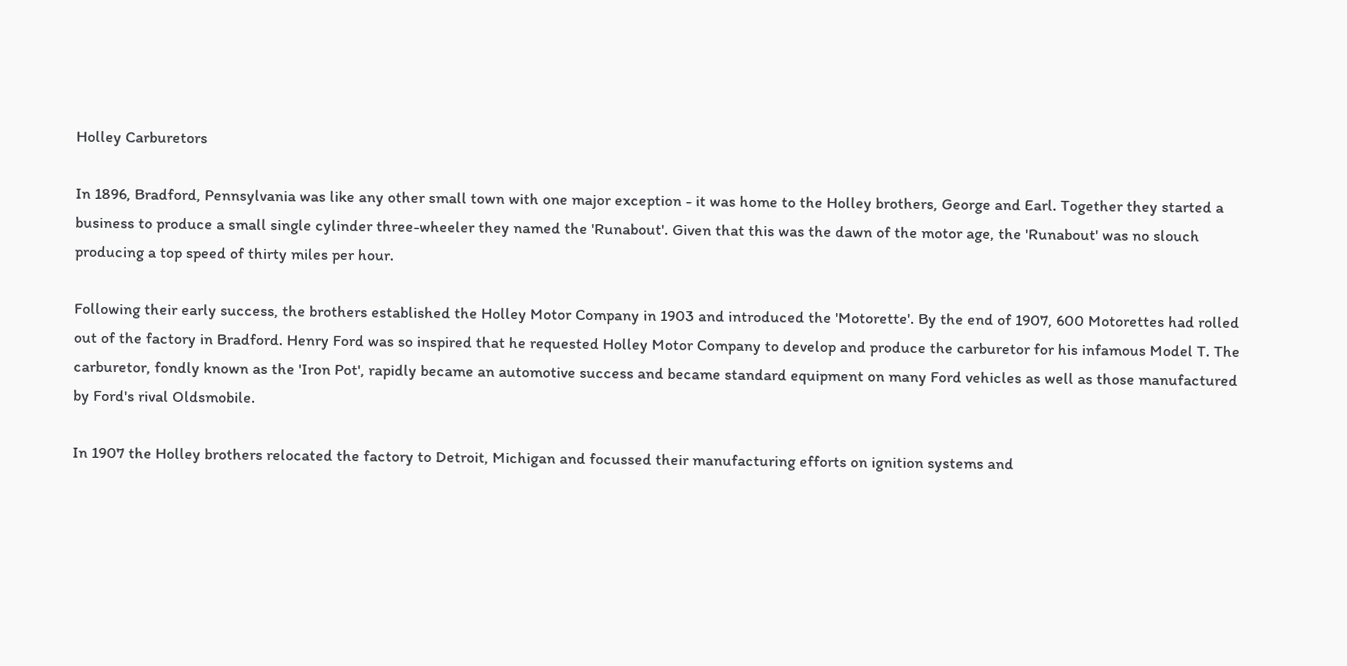Holley Carburetors

In 1896, Bradford, Pennsylvania was like any other small town with one major exception - it was home to the Holley brothers, George and Earl. Together they started a business to produce a small single cylinder three-wheeler they named the 'Runabout'. Given that this was the dawn of the motor age, the 'Runabout' was no slouch producing a top speed of thirty miles per hour.

Following their early success, the brothers established the Holley Motor Company in 1903 and introduced the 'Motorette'. By the end of 1907, 600 Motorettes had rolled out of the factory in Bradford. Henry Ford was so inspired that he requested Holley Motor Company to develop and produce the carburetor for his infamous Model T. The carburetor, fondly known as the 'Iron Pot', rapidly became an automotive success and became standard equipment on many Ford vehicles as well as those manufactured by Ford's rival Oldsmobile.

In 1907 the Holley brothers relocated the factory to Detroit, Michigan and focussed their manufacturing efforts on ignition systems and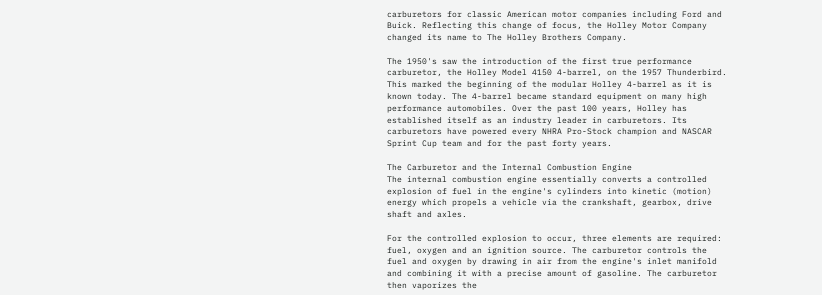carburetors for classic American motor companies including Ford and Buick. Reflecting this change of focus, the Holley Motor Company changed its name to The Holley Brothers Company.

The 1950's saw the introduction of the first true performance carburetor, the Holley Model 4150 4-barrel, on the 1957 Thunderbird. This marked the beginning of the modular Holley 4-barrel as it is known today. The 4-barrel became standard equipment on many high performance automobiles. Over the past 100 years, Holley has established itself as an industry leader in carburetors. Its carburetors have powered every NHRA Pro-Stock champion and NASCAR Sprint Cup team and for the past forty years.

The Carburetor and the Internal Combustion Engine
The internal combustion engine essentially converts a controlled explosion of fuel in the engine's cylinders into kinetic (motion) energy which propels a vehicle via the crankshaft, gearbox, drive shaft and axles.

For the controlled explosion to occur, three elements are required: fuel, oxygen and an ignition source. The carburetor controls the fuel and oxygen by drawing in air from the engine's inlet manifold and combining it with a precise amount of gasoline. The carburetor then vaporizes the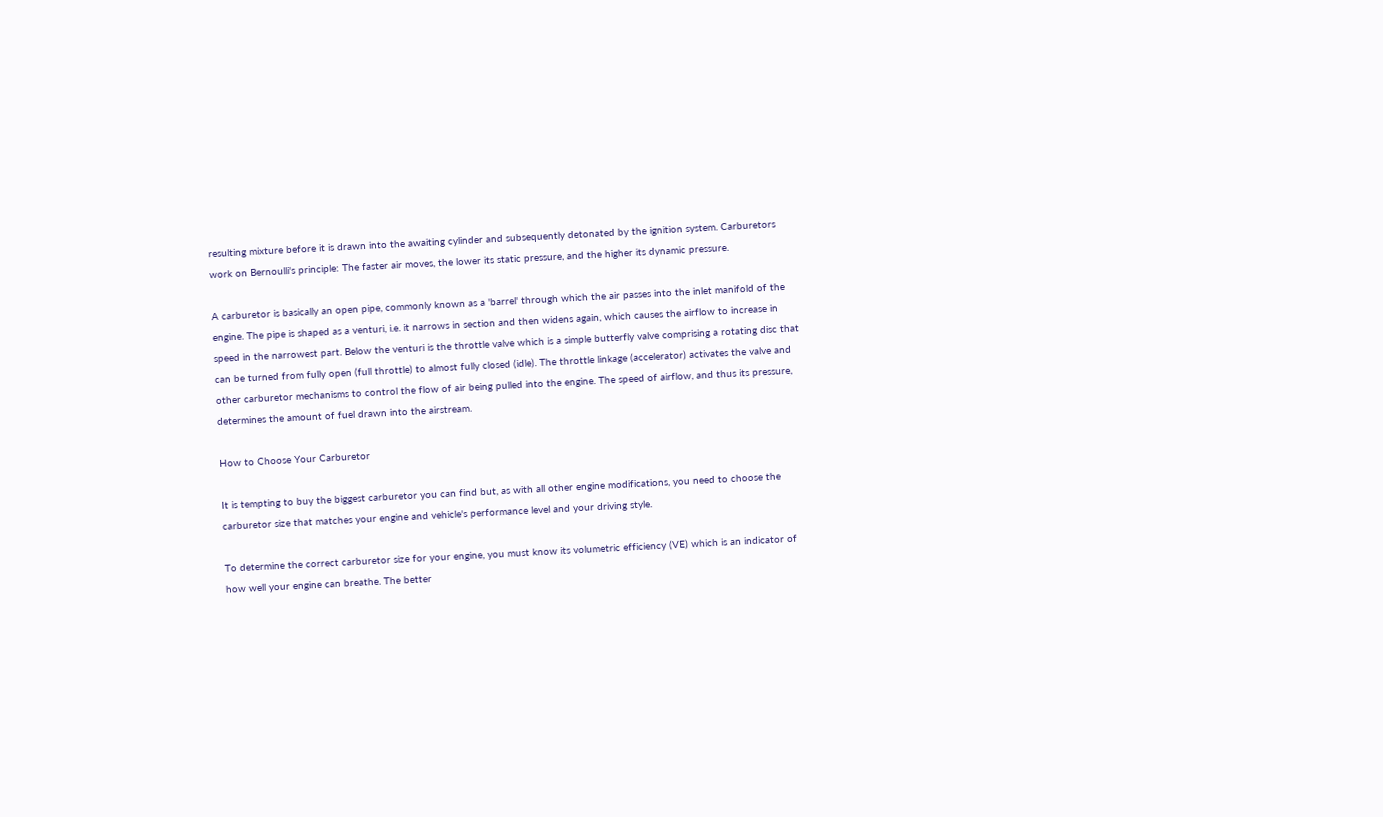resulting mixture before it is drawn into the awaiting cylinder and subsequently detonated by the ignition system. Carburetors work on Bernoulli's principle: The faster air moves, the lower its static pressure, and the higher its dynamic pressure.

A carburetor is basically an open pipe, commonly known as a 'barrel' through which the air passes into the inlet manifold of the engine. The pipe is shaped as a venturi, i.e. it narrows in section and then widens again, which causes the airflow to increase in speed in the narrowest part. Below the venturi is the throttle valve which is a simple butterfly valve comprising a rotating disc that can be turned from fully open (full throttle) to almost fully closed (idle). The throttle linkage (accelerator) activates the valve and other carburetor mechanisms to control the flow of air being pulled into the engine. The speed of airflow, and thus its pressure, determines the amount of fuel drawn into the airstream.

How to Choose Your Carburetor

It is tempting to buy the biggest carburetor you can find but, as with all other engine modifications, you need to choose the carburetor size that matches your engine and vehicle's performance level and your driving style.

To determine the correct carburetor size for your engine, you must know its volumetric efficiency (VE) which is an indicator of how well your engine can breathe. The better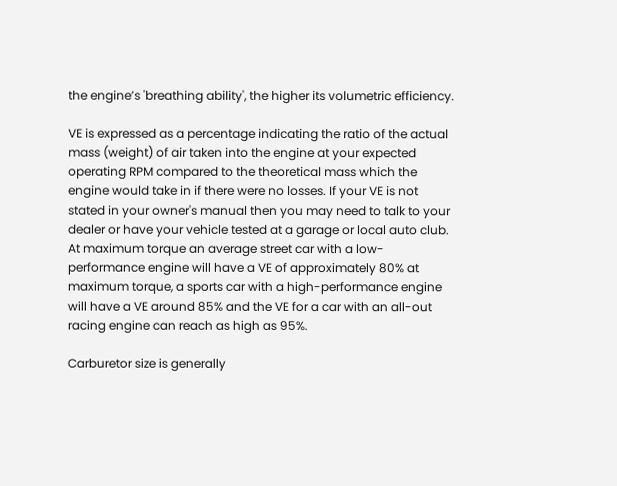the engine’s 'breathing ability', the higher its volumetric efficiency.

VE is expressed as a percentage indicating the ratio of the actual mass (weight) of air taken into the engine at your expected operating RPM compared to the theoretical mass which the engine would take in if there were no losses. If your VE is not stated in your owner's manual then you may need to talk to your dealer or have your vehicle tested at a garage or local auto club. At maximum torque an average street car with a low-performance engine will have a VE of approximately 80% at maximum torque, a sports car with a high-performance engine will have a VE around 85% and the VE for a car with an all-out racing engine can reach as high as 95%.

Carburetor size is generally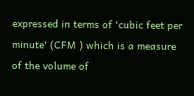expressed in terms of 'cubic feet per minute' (CFM ) which is a measure of the volume of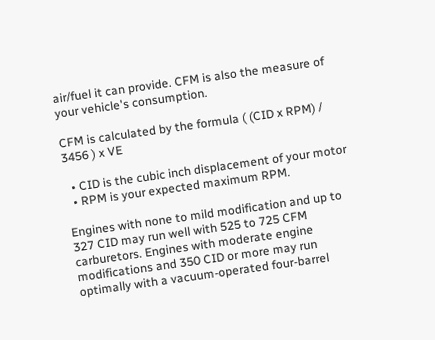air/fuel it can provide. CFM is also the measure of your vehicle's consumption.

CFM is calculated by the formula ( (CID x RPM) / 3456 ) x VE

  • CID is the cubic inch displacement of your motor
  • RPM is your expected maximum RPM.

Engines with none to mild modification and up to 327 CID may run well with 525 to 725 CFM carburetors. Engines with moderate engine modifications and 350 CID or more may run optimally with a vacuum-operated four-barrel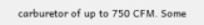carburetor of up to 750 CFM. Some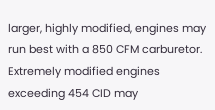larger, highly modified, engines may run best with a 850 CFM carburetor. Extremely modified engines exceeding 454 CID may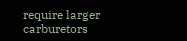require larger carburetors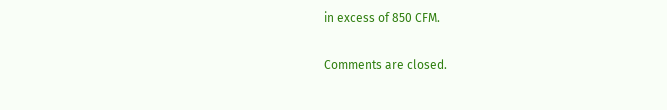in excess of 850 CFM.

Comments are closed.